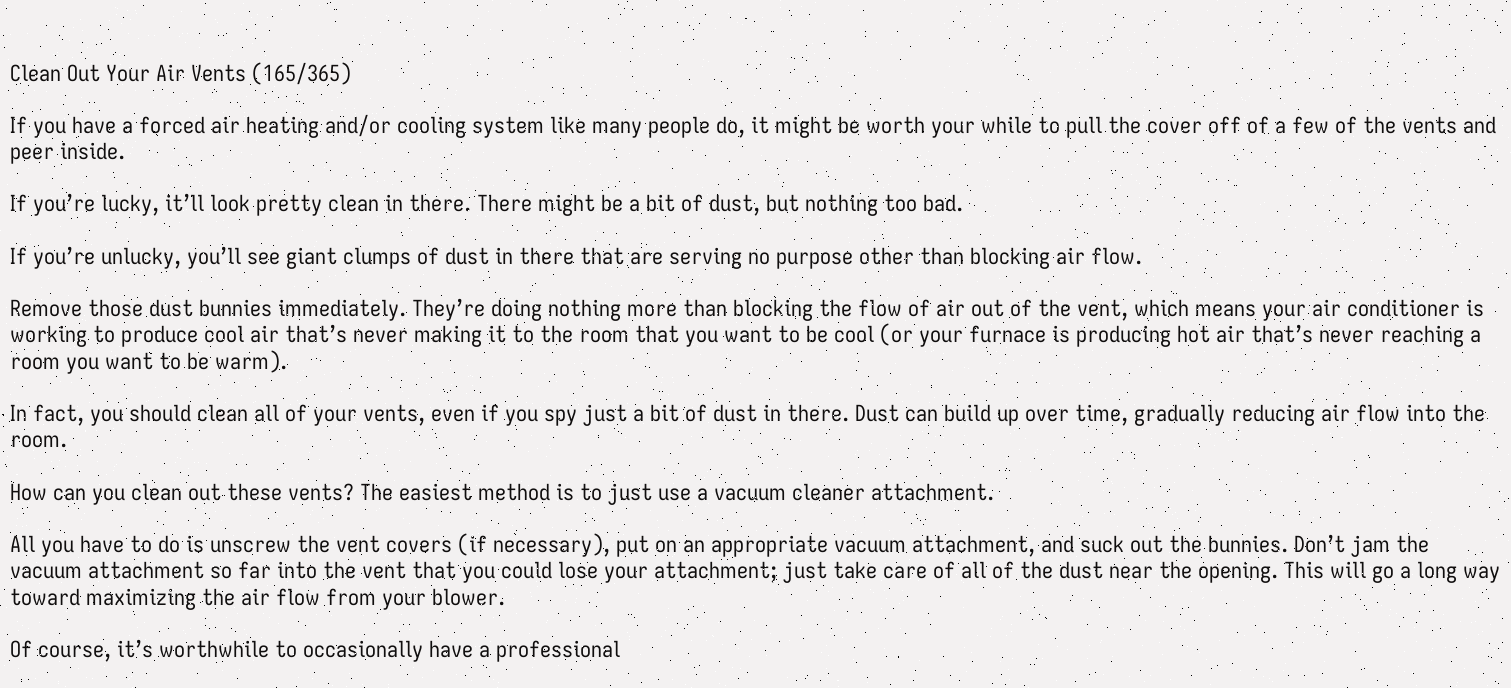Clean Out Your Air Vents (165/365)

If you have a forced air heating and/or cooling system like many people do, it might be worth your while to pull the cover off of a few of the vents and peer inside.

If you’re lucky, it’ll look pretty clean in there. There might be a bit of dust, but nothing too bad.

If you’re unlucky, you’ll see giant clumps of dust in there that are serving no purpose other than blocking air flow.

Remove those dust bunnies immediately. They’re doing nothing more than blocking the flow of air out of the vent, which means your air conditioner is working to produce cool air that’s never making it to the room that you want to be cool (or your furnace is producing hot air that’s never reaching a room you want to be warm).

In fact, you should clean all of your vents, even if you spy just a bit of dust in there. Dust can build up over time, gradually reducing air flow into the room.

How can you clean out these vents? The easiest method is to just use a vacuum cleaner attachment.

All you have to do is unscrew the vent covers (if necessary), put on an appropriate vacuum attachment, and suck out the bunnies. Don’t jam the vacuum attachment so far into the vent that you could lose your attachment; just take care of all of the dust near the opening. This will go a long way toward maximizing the air flow from your blower.

Of course, it’s worthwhile to occasionally have a professional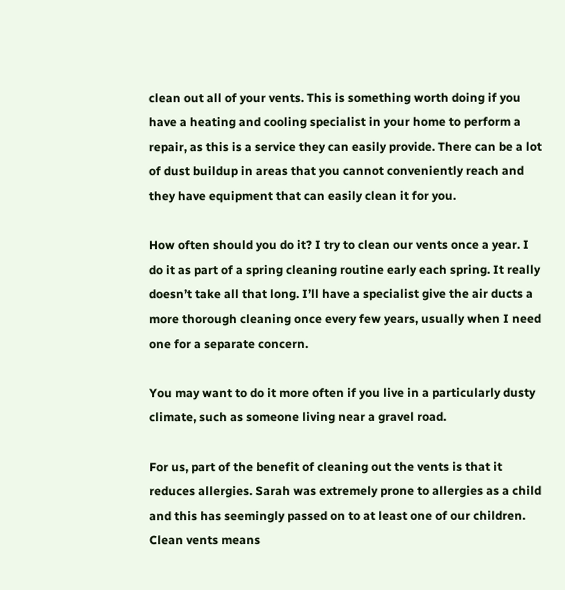clean out all of your vents. This is something worth doing if you have a heating and cooling specialist in your home to perform a repair, as this is a service they can easily provide. There can be a lot of dust buildup in areas that you cannot conveniently reach and they have equipment that can easily clean it for you.

How often should you do it? I try to clean our vents once a year. I do it as part of a spring cleaning routine early each spring. It really doesn’t take all that long. I’ll have a specialist give the air ducts a more thorough cleaning once every few years, usually when I need one for a separate concern.

You may want to do it more often if you live in a particularly dusty climate, such as someone living near a gravel road.

For us, part of the benefit of cleaning out the vents is that it reduces allergies. Sarah was extremely prone to allergies as a child and this has seemingly passed on to at least one of our children. Clean vents means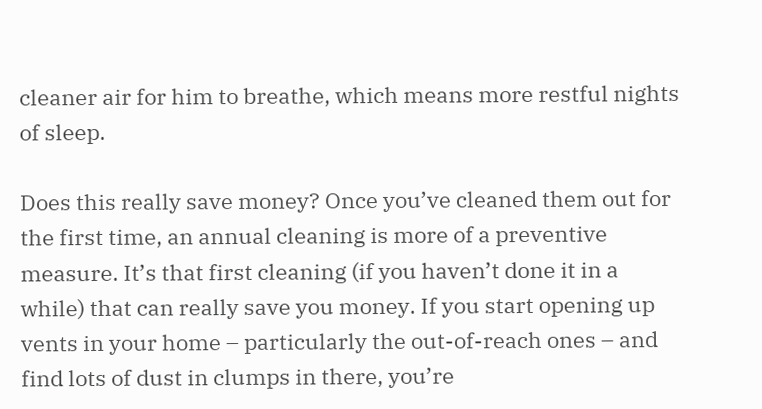cleaner air for him to breathe, which means more restful nights of sleep.

Does this really save money? Once you’ve cleaned them out for the first time, an annual cleaning is more of a preventive measure. It’s that first cleaning (if you haven’t done it in a while) that can really save you money. If you start opening up vents in your home – particularly the out-of-reach ones – and find lots of dust in clumps in there, you’re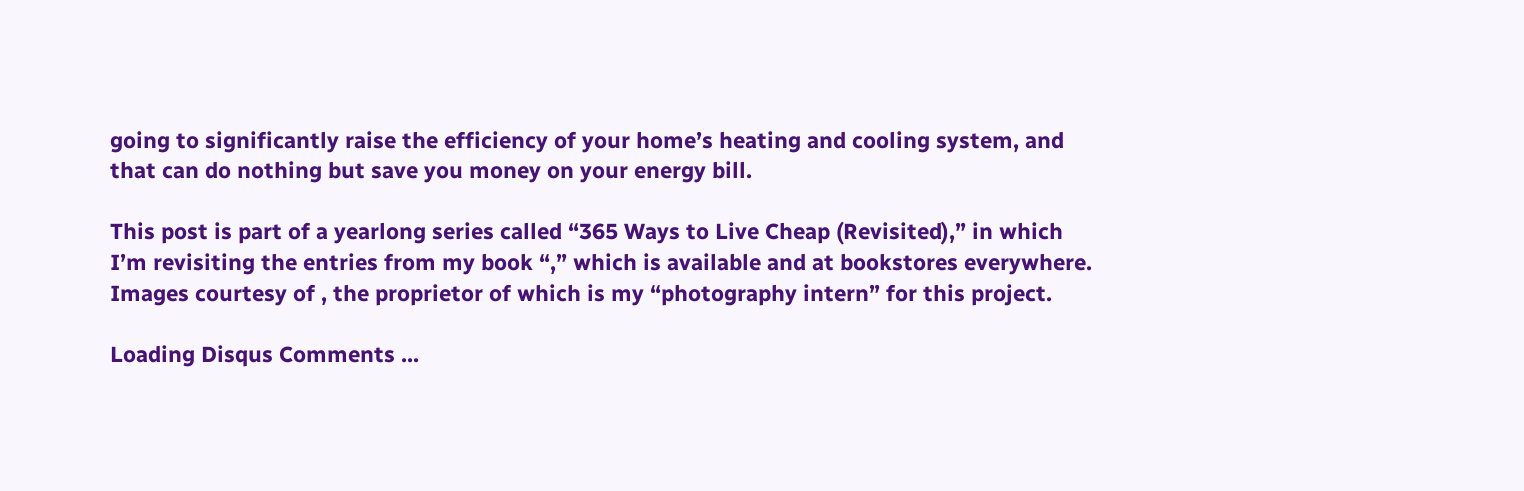going to significantly raise the efficiency of your home’s heating and cooling system, and that can do nothing but save you money on your energy bill.

This post is part of a yearlong series called “365 Ways to Live Cheap (Revisited),” in which I’m revisiting the entries from my book “,” which is available and at bookstores everywhere. Images courtesy of , the proprietor of which is my “photography intern” for this project.

Loading Disqus Comments ...